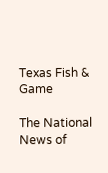Texas Fish & Game

The National News of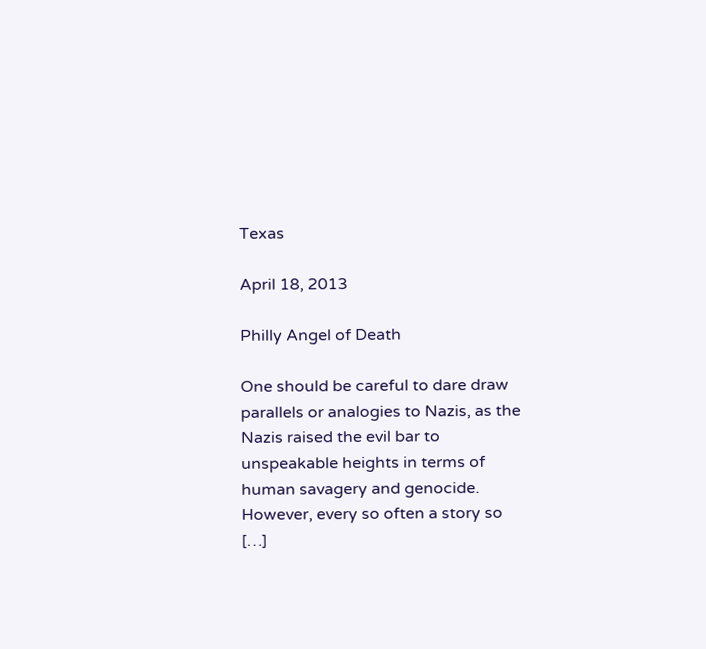Texas

April 18, 2013

Philly Angel of Death

One should be careful to dare draw parallels or analogies to Nazis, as the Nazis raised the evil bar to unspeakable heights in terms of human savagery and genocide. However, every so often a story so […]